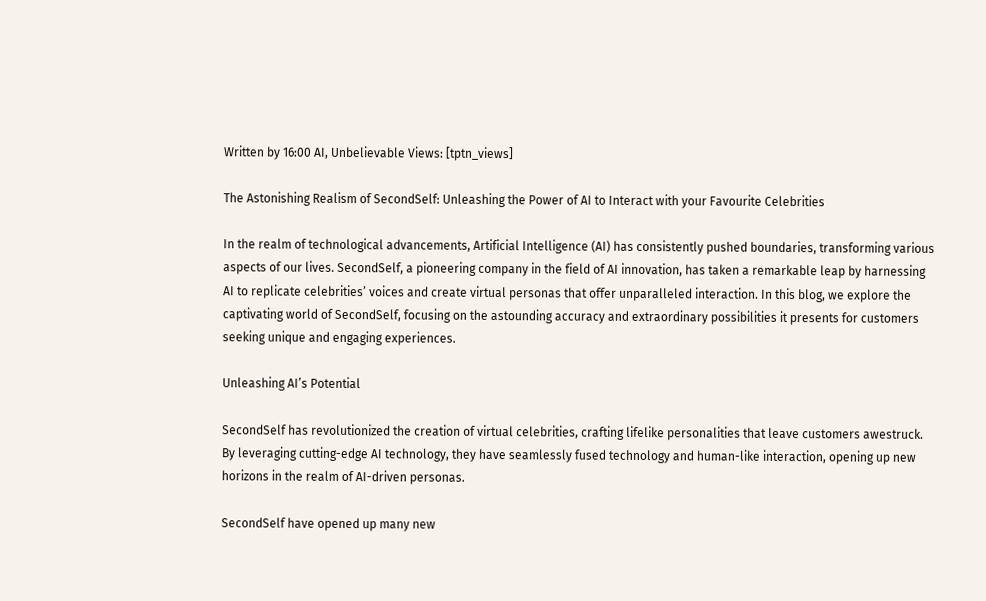Written by 16:00 AI, Unbelievable Views: [tptn_views]

The Astonishing Realism of SecondSelf: Unleashing the Power of AI to Interact with your Favourite Celebrities

In the realm of technological advancements, Artificial Intelligence (AI) has consistently pushed boundaries, transforming various aspects of our lives. SecondSelf, a pioneering company in the field of AI innovation, has taken a remarkable leap by harnessing AI to replicate celebrities’ voices and create virtual personas that offer unparalleled interaction. In this blog, we explore the captivating world of SecondSelf, focusing on the astounding accuracy and extraordinary possibilities it presents for customers seeking unique and engaging experiences.

Unleashing AI’s Potential

SecondSelf has revolutionized the creation of virtual celebrities, crafting lifelike personalities that leave customers awestruck. By leveraging cutting-edge AI technology, they have seamlessly fused technology and human-like interaction, opening up new horizons in the realm of AI-driven personas.

SecondSelf have opened up many new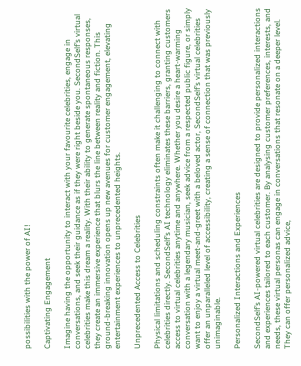possibilities with the power of AI!

Captivating Engagement

Imagine having the opportunity to interact with your favourite celebrities, engage in conversations, and seek their guidance as if they were right beside you. SecondSelf’s virtual celebrities make this dream a reality. With their ability to generate spontaneous responses, they create an immersive experience that blurs the line between reality and fiction. This ground-breaking innovation opens up new avenues for customer engagement, elevating entertainment experiences to unprecedented heights.

Unprecedented Access to Celebrities

Physical limitations and scheduling constraints often make it challenging to connect with celebrities directly. SecondSelf’s AI technology eliminates these barriers, granting customers access to virtual celebrities anytime and anywhere. Whether you desire a heart-warming conversation with a legendary musician, seek advice from a respected public figure, or simply want to enjoy a virtual meet-and-greet with a beloved actor, SecondSelf’s virtual celebrities offer an unparalleled level of accessibility, creating a sense of connection that was previously unimaginable.

Personalized Interactions and Experiences

SecondSelf’s AI-powered virtual celebrities are designed to provide personalized interactions and experiences tailored to each customer. By analysing customer preferences, interests, and needs, these virtual personas can engage in conversations that resonate on a deeper level. They can offer personalized advice,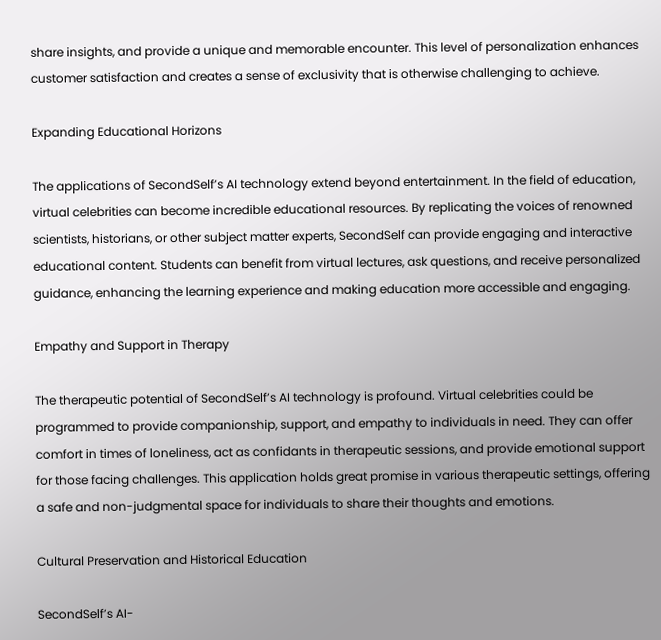share insights, and provide a unique and memorable encounter. This level of personalization enhances customer satisfaction and creates a sense of exclusivity that is otherwise challenging to achieve.

Expanding Educational Horizons

The applications of SecondSelf’s AI technology extend beyond entertainment. In the field of education, virtual celebrities can become incredible educational resources. By replicating the voices of renowned scientists, historians, or other subject matter experts, SecondSelf can provide engaging and interactive educational content. Students can benefit from virtual lectures, ask questions, and receive personalized guidance, enhancing the learning experience and making education more accessible and engaging.

Empathy and Support in Therapy

The therapeutic potential of SecondSelf’s AI technology is profound. Virtual celebrities could be programmed to provide companionship, support, and empathy to individuals in need. They can offer comfort in times of loneliness, act as confidants in therapeutic sessions, and provide emotional support for those facing challenges. This application holds great promise in various therapeutic settings, offering a safe and non-judgmental space for individuals to share their thoughts and emotions.

Cultural Preservation and Historical Education

SecondSelf’s AI-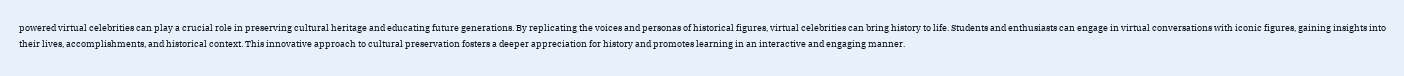powered virtual celebrities can play a crucial role in preserving cultural heritage and educating future generations. By replicating the voices and personas of historical figures, virtual celebrities can bring history to life. Students and enthusiasts can engage in virtual conversations with iconic figures, gaining insights into their lives, accomplishments, and historical context. This innovative approach to cultural preservation fosters a deeper appreciation for history and promotes learning in an interactive and engaging manner.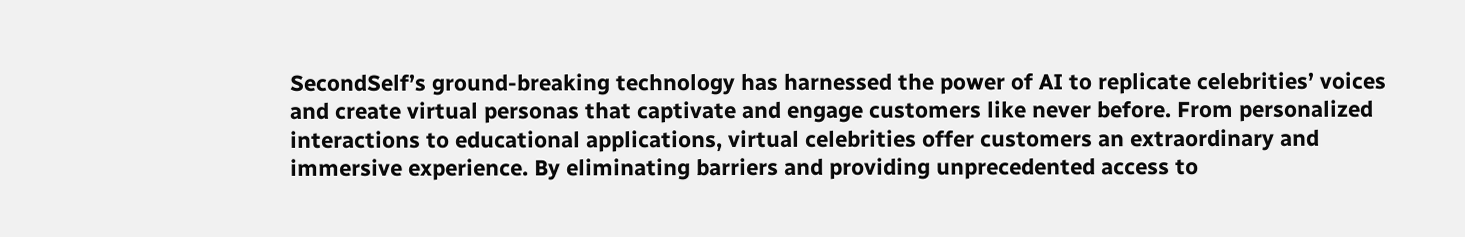SecondSelf’s ground-breaking technology has harnessed the power of AI to replicate celebrities’ voices and create virtual personas that captivate and engage customers like never before. From personalized interactions to educational applications, virtual celebrities offer customers an extraordinary and immersive experience. By eliminating barriers and providing unprecedented access to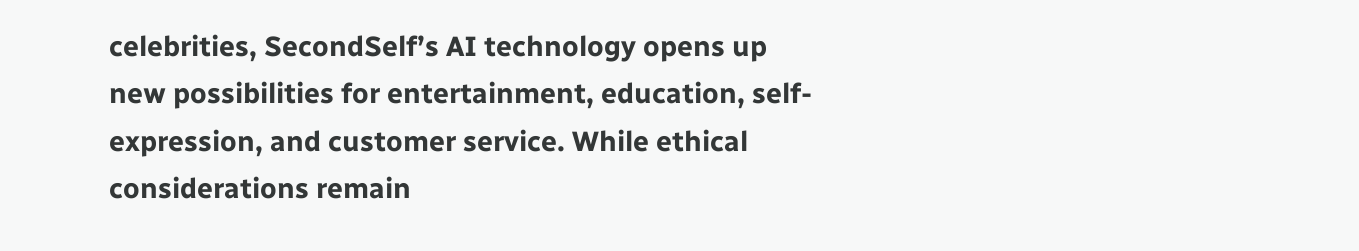celebrities, SecondSelf’s AI technology opens up new possibilities for entertainment, education, self-expression, and customer service. While ethical considerations remain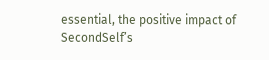essential, the positive impact of SecondSelf’s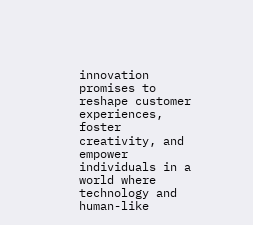innovation promises to reshape customer experiences, foster creativity, and empower individuals in a world where technology and human-like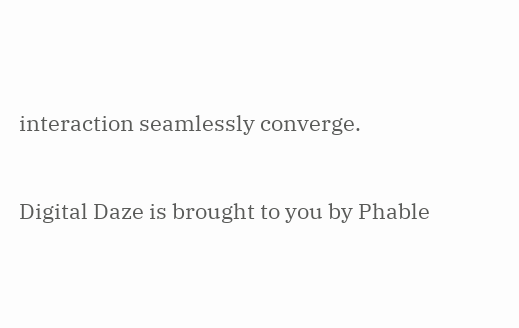interaction seamlessly converge.

Digital Daze is brought to you by Phable